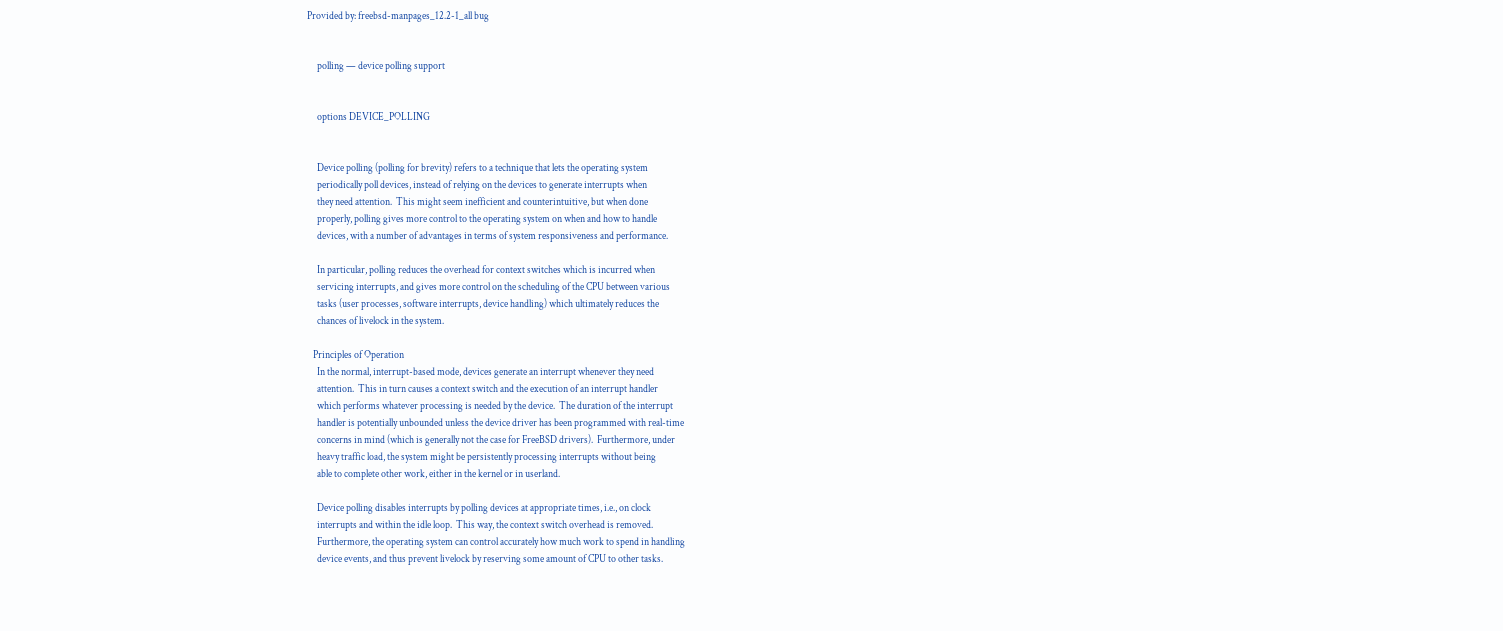Provided by: freebsd-manpages_12.2-1_all bug


     polling — device polling support


     options DEVICE_POLLING


     Device polling (polling for brevity) refers to a technique that lets the operating system
     periodically poll devices, instead of relying on the devices to generate interrupts when
     they need attention.  This might seem inefficient and counterintuitive, but when done
     properly, polling gives more control to the operating system on when and how to handle
     devices, with a number of advantages in terms of system responsiveness and performance.

     In particular, polling reduces the overhead for context switches which is incurred when
     servicing interrupts, and gives more control on the scheduling of the CPU between various
     tasks (user processes, software interrupts, device handling) which ultimately reduces the
     chances of livelock in the system.

   Principles of Operation
     In the normal, interrupt-based mode, devices generate an interrupt whenever they need
     attention.  This in turn causes a context switch and the execution of an interrupt handler
     which performs whatever processing is needed by the device.  The duration of the interrupt
     handler is potentially unbounded unless the device driver has been programmed with real-time
     concerns in mind (which is generally not the case for FreeBSD drivers).  Furthermore, under
     heavy traffic load, the system might be persistently processing interrupts without being
     able to complete other work, either in the kernel or in userland.

     Device polling disables interrupts by polling devices at appropriate times, i.e., on clock
     interrupts and within the idle loop.  This way, the context switch overhead is removed.
     Furthermore, the operating system can control accurately how much work to spend in handling
     device events, and thus prevent livelock by reserving some amount of CPU to other tasks.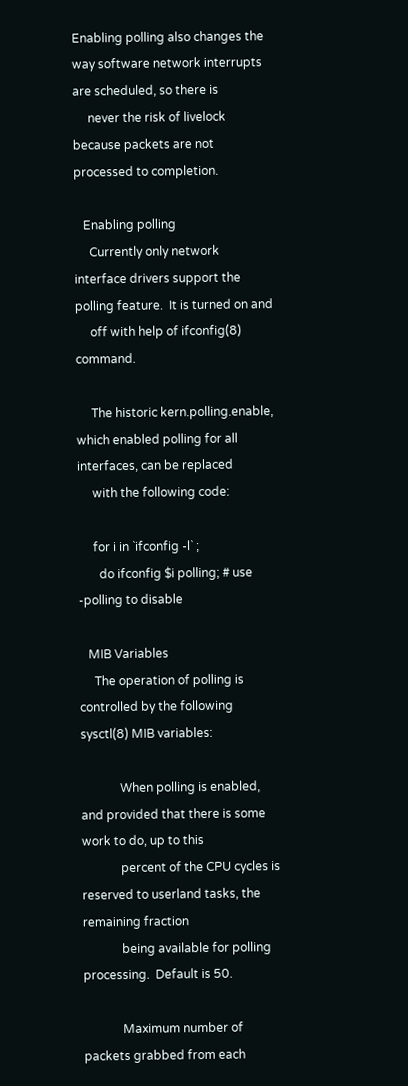Enabling polling also changes the way software network interrupts are scheduled, so there is
     never the risk of livelock because packets are not processed to completion.

   Enabling polling
     Currently only network interface drivers support the polling feature.  It is turned on and
     off with help of ifconfig(8) command.

     The historic kern.polling.enable, which enabled polling for all interfaces, can be replaced
     with the following code:

     for i in `ifconfig -l` ;
       do ifconfig $i polling; # use -polling to disable

   MIB Variables
     The operation of polling is controlled by the following sysctl(8) MIB variables:

             When polling is enabled, and provided that there is some work to do, up to this
             percent of the CPU cycles is reserved to userland tasks, the remaining fraction
             being available for polling processing.  Default is 50.

             Maximum number of packets grabbed from each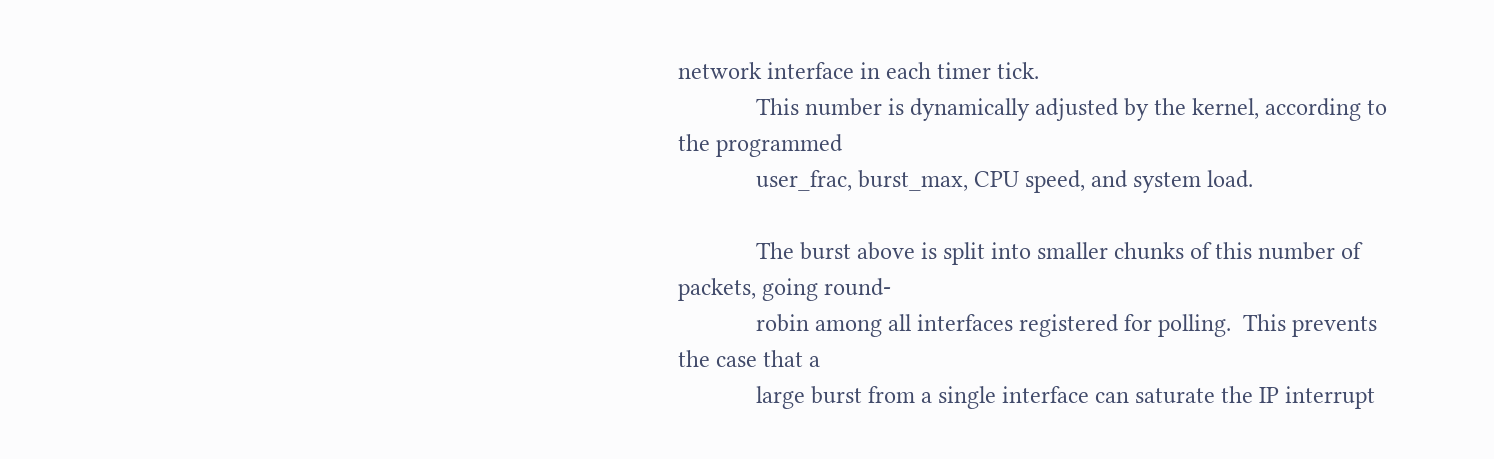network interface in each timer tick.
             This number is dynamically adjusted by the kernel, according to the programmed
             user_frac, burst_max, CPU speed, and system load.

             The burst above is split into smaller chunks of this number of packets, going round-
             robin among all interfaces registered for polling.  This prevents the case that a
             large burst from a single interface can saturate the IP interrupt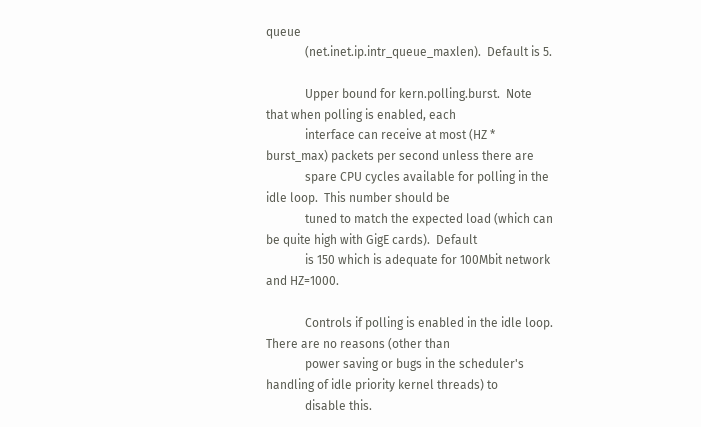queue
             (net.inet.ip.intr_queue_maxlen).  Default is 5.

             Upper bound for kern.polling.burst.  Note that when polling is enabled, each
             interface can receive at most (HZ * burst_max) packets per second unless there are
             spare CPU cycles available for polling in the idle loop.  This number should be
             tuned to match the expected load (which can be quite high with GigE cards).  Default
             is 150 which is adequate for 100Mbit network and HZ=1000.

             Controls if polling is enabled in the idle loop.  There are no reasons (other than
             power saving or bugs in the scheduler's handling of idle priority kernel threads) to
             disable this.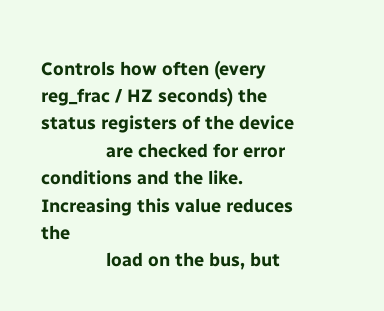Controls how often (every reg_frac / HZ seconds) the status registers of the device
             are checked for error conditions and the like.  Increasing this value reduces the
             load on the bus, but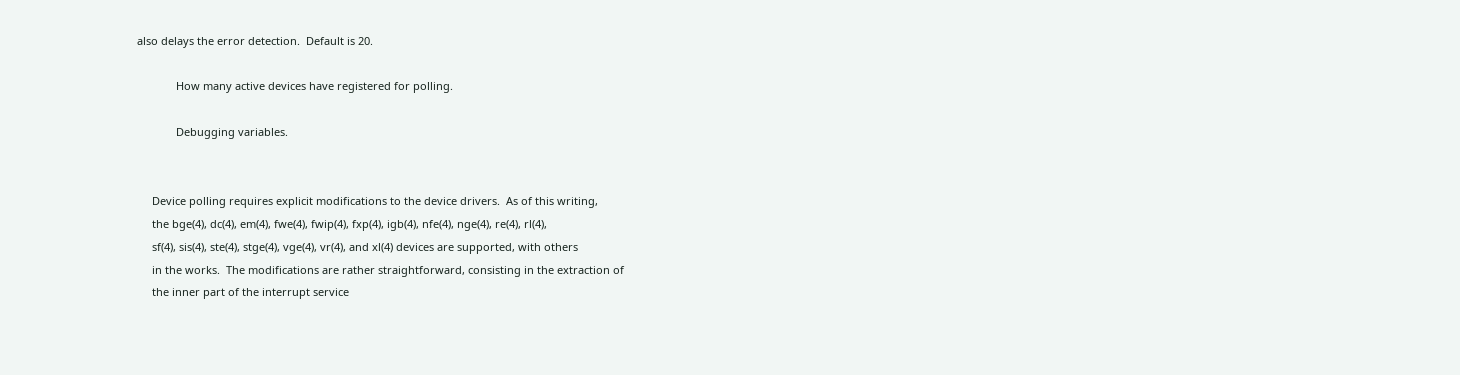also delays the error detection.  Default is 20.

             How many active devices have registered for polling.

             Debugging variables.


     Device polling requires explicit modifications to the device drivers.  As of this writing,
     the bge(4), dc(4), em(4), fwe(4), fwip(4), fxp(4), igb(4), nfe(4), nge(4), re(4), rl(4),
     sf(4), sis(4), ste(4), stge(4), vge(4), vr(4), and xl(4) devices are supported, with others
     in the works.  The modifications are rather straightforward, consisting in the extraction of
     the inner part of the interrupt service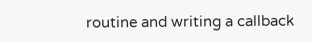routine and writing a callback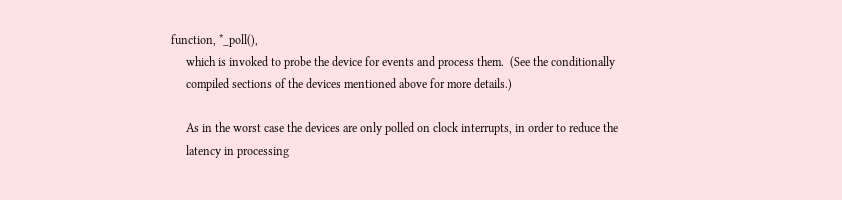function, *_poll(),
     which is invoked to probe the device for events and process them.  (See the conditionally
     compiled sections of the devices mentioned above for more details.)

     As in the worst case the devices are only polled on clock interrupts, in order to reduce the
     latency in processing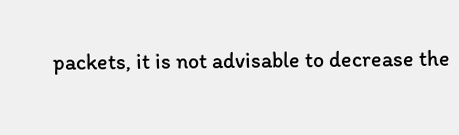packets, it is not advisable to decrease the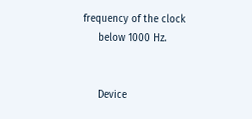frequency of the clock
     below 1000 Hz.


     Device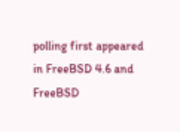polling first appeared in FreeBSD 4.6 and FreeBSD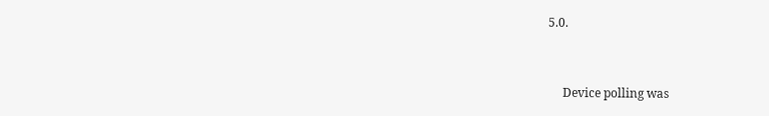5.0.


     Device polling was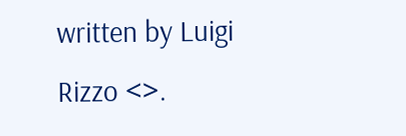written by Luigi Rizzo <>.